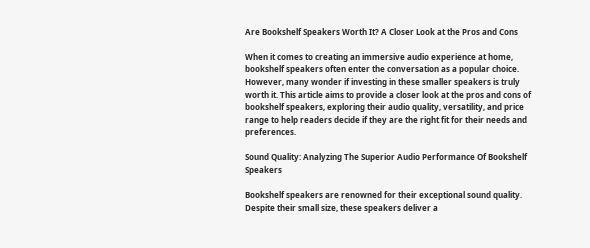Are Bookshelf Speakers Worth It? A Closer Look at the Pros and Cons

When it comes to creating an immersive audio experience at home, bookshelf speakers often enter the conversation as a popular choice. However, many wonder if investing in these smaller speakers is truly worth it. This article aims to provide a closer look at the pros and cons of bookshelf speakers, exploring their audio quality, versatility, and price range to help readers decide if they are the right fit for their needs and preferences.

Sound Quality: Analyzing The Superior Audio Performance Of Bookshelf Speakers

Bookshelf speakers are renowned for their exceptional sound quality. Despite their small size, these speakers deliver a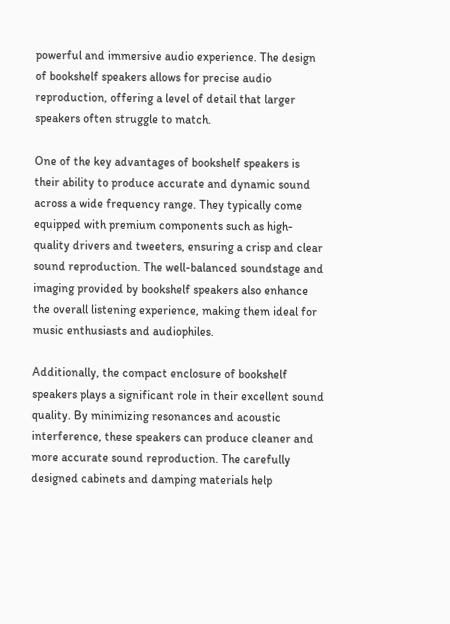powerful and immersive audio experience. The design of bookshelf speakers allows for precise audio reproduction, offering a level of detail that larger speakers often struggle to match.

One of the key advantages of bookshelf speakers is their ability to produce accurate and dynamic sound across a wide frequency range. They typically come equipped with premium components such as high-quality drivers and tweeters, ensuring a crisp and clear sound reproduction. The well-balanced soundstage and imaging provided by bookshelf speakers also enhance the overall listening experience, making them ideal for music enthusiasts and audiophiles.

Additionally, the compact enclosure of bookshelf speakers plays a significant role in their excellent sound quality. By minimizing resonances and acoustic interference, these speakers can produce cleaner and more accurate sound reproduction. The carefully designed cabinets and damping materials help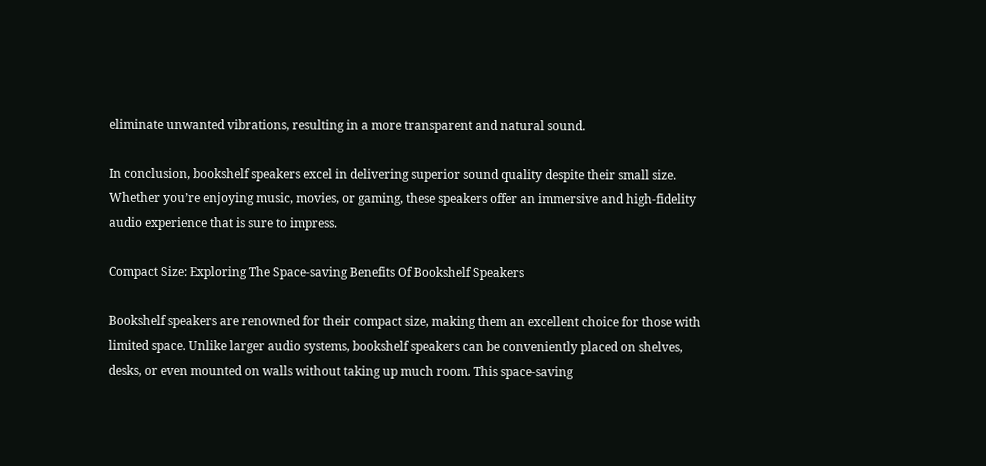eliminate unwanted vibrations, resulting in a more transparent and natural sound.

In conclusion, bookshelf speakers excel in delivering superior sound quality despite their small size. Whether you’re enjoying music, movies, or gaming, these speakers offer an immersive and high-fidelity audio experience that is sure to impress.

Compact Size: Exploring The Space-saving Benefits Of Bookshelf Speakers

Bookshelf speakers are renowned for their compact size, making them an excellent choice for those with limited space. Unlike larger audio systems, bookshelf speakers can be conveniently placed on shelves, desks, or even mounted on walls without taking up much room. This space-saving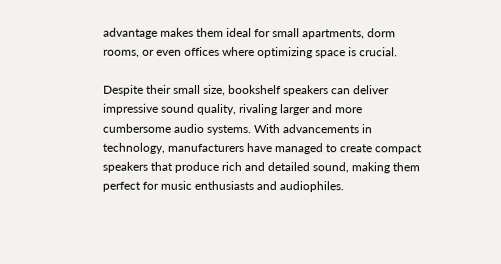advantage makes them ideal for small apartments, dorm rooms, or even offices where optimizing space is crucial.

Despite their small size, bookshelf speakers can deliver impressive sound quality, rivaling larger and more cumbersome audio systems. With advancements in technology, manufacturers have managed to create compact speakers that produce rich and detailed sound, making them perfect for music enthusiasts and audiophiles.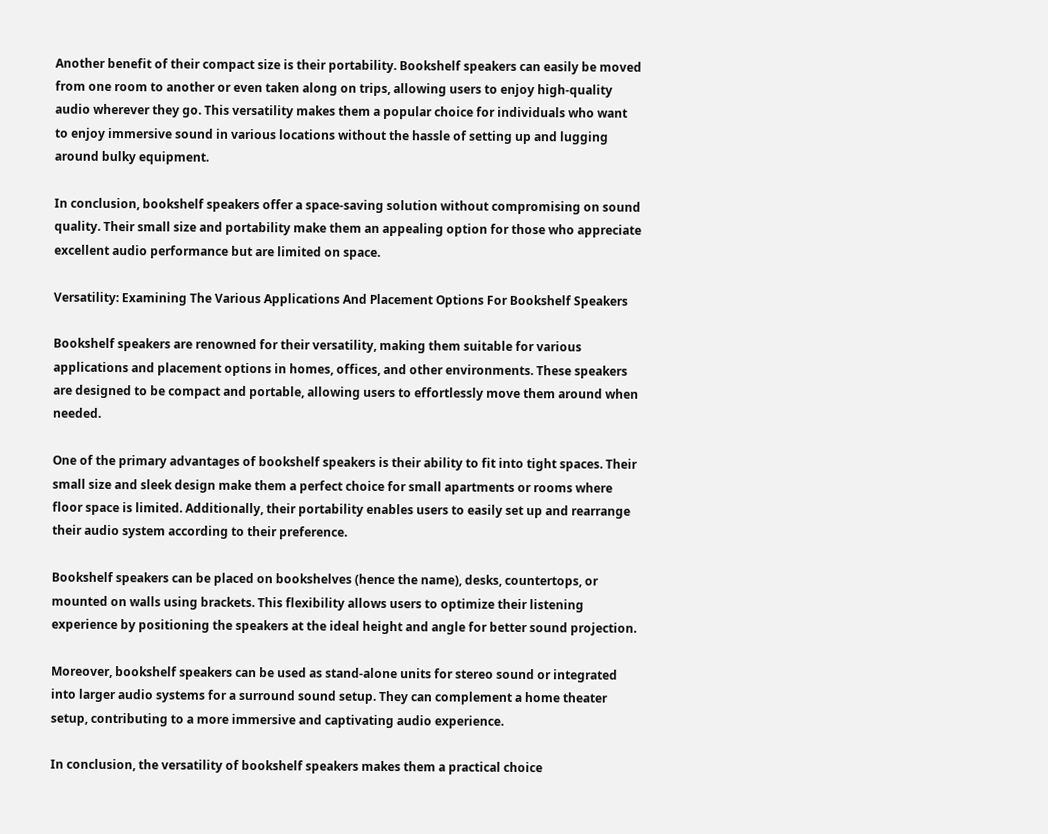Another benefit of their compact size is their portability. Bookshelf speakers can easily be moved from one room to another or even taken along on trips, allowing users to enjoy high-quality audio wherever they go. This versatility makes them a popular choice for individuals who want to enjoy immersive sound in various locations without the hassle of setting up and lugging around bulky equipment.

In conclusion, bookshelf speakers offer a space-saving solution without compromising on sound quality. Their small size and portability make them an appealing option for those who appreciate excellent audio performance but are limited on space.

Versatility: Examining The Various Applications And Placement Options For Bookshelf Speakers

Bookshelf speakers are renowned for their versatility, making them suitable for various applications and placement options in homes, offices, and other environments. These speakers are designed to be compact and portable, allowing users to effortlessly move them around when needed.

One of the primary advantages of bookshelf speakers is their ability to fit into tight spaces. Their small size and sleek design make them a perfect choice for small apartments or rooms where floor space is limited. Additionally, their portability enables users to easily set up and rearrange their audio system according to their preference.

Bookshelf speakers can be placed on bookshelves (hence the name), desks, countertops, or mounted on walls using brackets. This flexibility allows users to optimize their listening experience by positioning the speakers at the ideal height and angle for better sound projection.

Moreover, bookshelf speakers can be used as stand-alone units for stereo sound or integrated into larger audio systems for a surround sound setup. They can complement a home theater setup, contributing to a more immersive and captivating audio experience.

In conclusion, the versatility of bookshelf speakers makes them a practical choice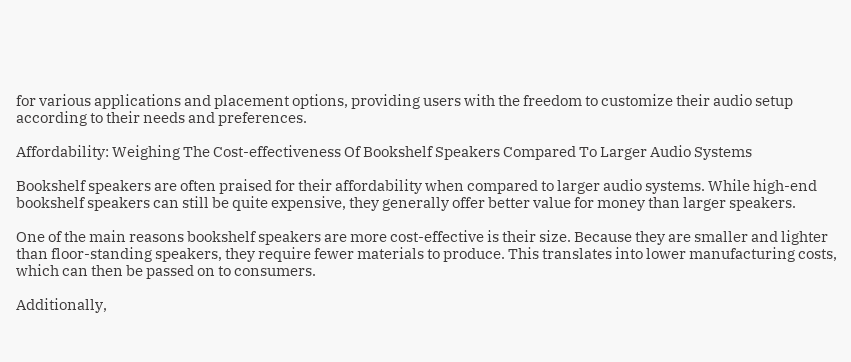for various applications and placement options, providing users with the freedom to customize their audio setup according to their needs and preferences.

Affordability: Weighing The Cost-effectiveness Of Bookshelf Speakers Compared To Larger Audio Systems

Bookshelf speakers are often praised for their affordability when compared to larger audio systems. While high-end bookshelf speakers can still be quite expensive, they generally offer better value for money than larger speakers.

One of the main reasons bookshelf speakers are more cost-effective is their size. Because they are smaller and lighter than floor-standing speakers, they require fewer materials to produce. This translates into lower manufacturing costs, which can then be passed on to consumers.

Additionally,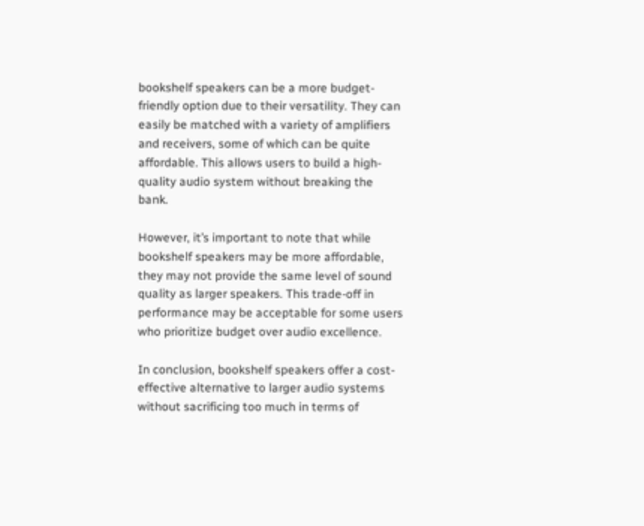bookshelf speakers can be a more budget-friendly option due to their versatility. They can easily be matched with a variety of amplifiers and receivers, some of which can be quite affordable. This allows users to build a high-quality audio system without breaking the bank.

However, it’s important to note that while bookshelf speakers may be more affordable, they may not provide the same level of sound quality as larger speakers. This trade-off in performance may be acceptable for some users who prioritize budget over audio excellence.

In conclusion, bookshelf speakers offer a cost-effective alternative to larger audio systems without sacrificing too much in terms of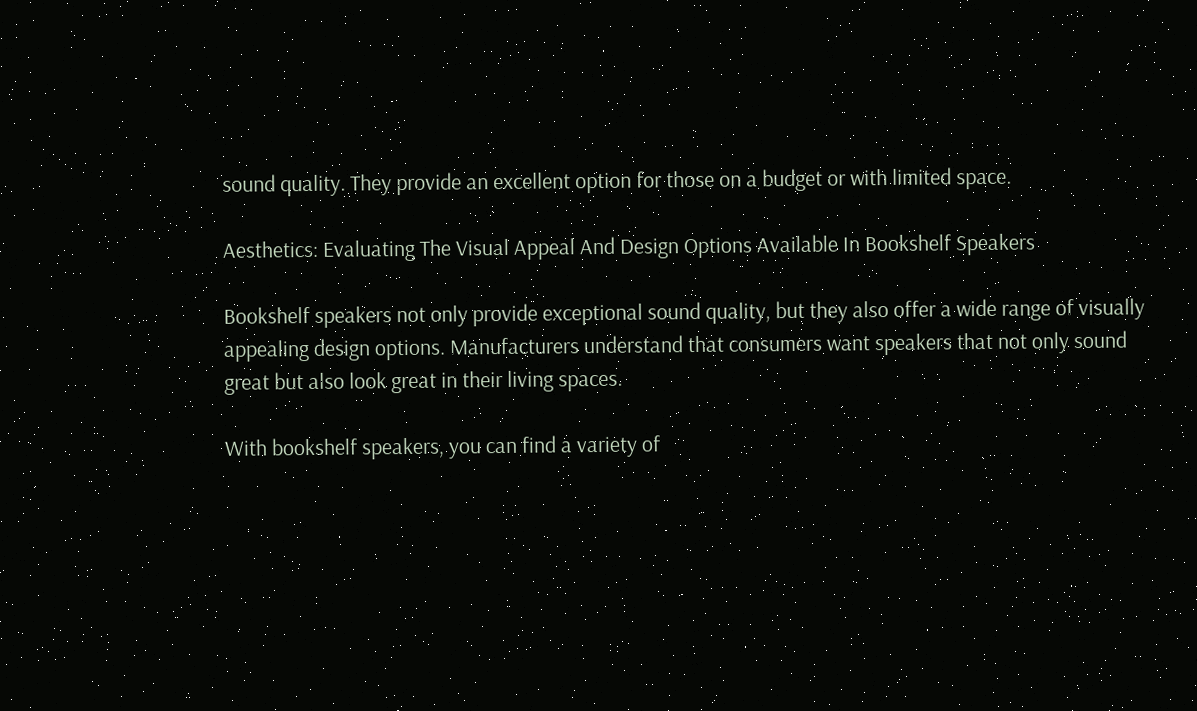sound quality. They provide an excellent option for those on a budget or with limited space.

Aesthetics: Evaluating The Visual Appeal And Design Options Available In Bookshelf Speakers

Bookshelf speakers not only provide exceptional sound quality, but they also offer a wide range of visually appealing design options. Manufacturers understand that consumers want speakers that not only sound great but also look great in their living spaces.

With bookshelf speakers, you can find a variety of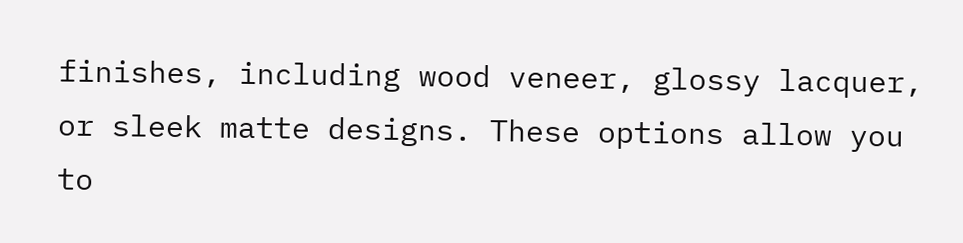finishes, including wood veneer, glossy lacquer, or sleek matte designs. These options allow you to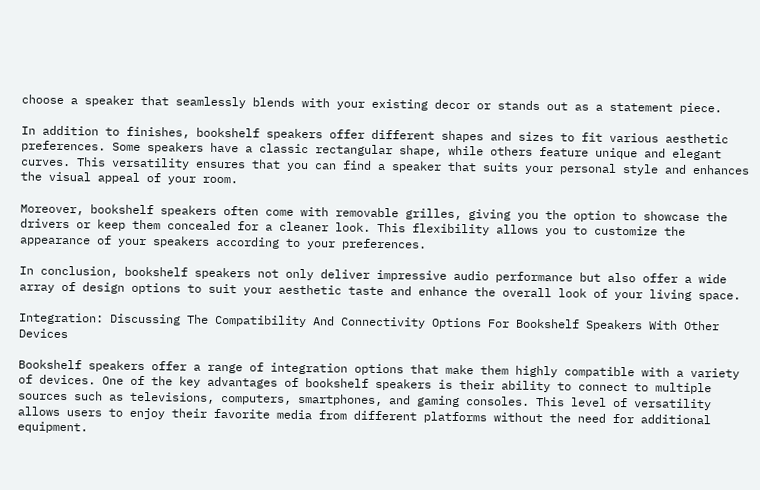choose a speaker that seamlessly blends with your existing decor or stands out as a statement piece.

In addition to finishes, bookshelf speakers offer different shapes and sizes to fit various aesthetic preferences. Some speakers have a classic rectangular shape, while others feature unique and elegant curves. This versatility ensures that you can find a speaker that suits your personal style and enhances the visual appeal of your room.

Moreover, bookshelf speakers often come with removable grilles, giving you the option to showcase the drivers or keep them concealed for a cleaner look. This flexibility allows you to customize the appearance of your speakers according to your preferences.

In conclusion, bookshelf speakers not only deliver impressive audio performance but also offer a wide array of design options to suit your aesthetic taste and enhance the overall look of your living space.

Integration: Discussing The Compatibility And Connectivity Options For Bookshelf Speakers With Other Devices

Bookshelf speakers offer a range of integration options that make them highly compatible with a variety of devices. One of the key advantages of bookshelf speakers is their ability to connect to multiple sources such as televisions, computers, smartphones, and gaming consoles. This level of versatility allows users to enjoy their favorite media from different platforms without the need for additional equipment.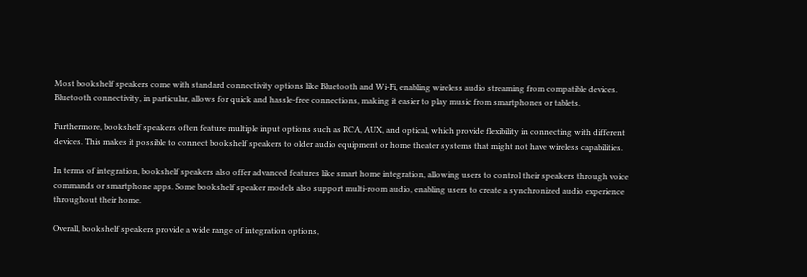Most bookshelf speakers come with standard connectivity options like Bluetooth and Wi-Fi, enabling wireless audio streaming from compatible devices. Bluetooth connectivity, in particular, allows for quick and hassle-free connections, making it easier to play music from smartphones or tablets.

Furthermore, bookshelf speakers often feature multiple input options such as RCA, AUX, and optical, which provide flexibility in connecting with different devices. This makes it possible to connect bookshelf speakers to older audio equipment or home theater systems that might not have wireless capabilities.

In terms of integration, bookshelf speakers also offer advanced features like smart home integration, allowing users to control their speakers through voice commands or smartphone apps. Some bookshelf speaker models also support multi-room audio, enabling users to create a synchronized audio experience throughout their home.

Overall, bookshelf speakers provide a wide range of integration options,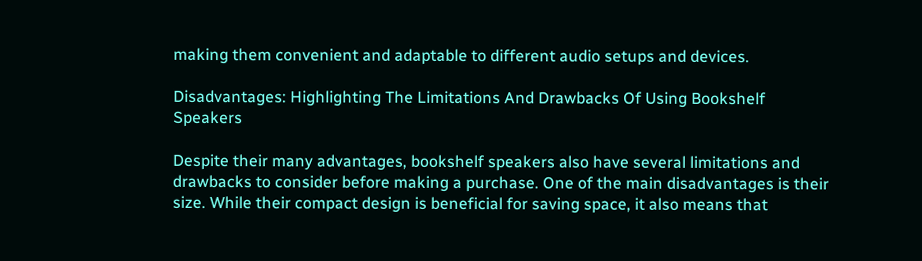making them convenient and adaptable to different audio setups and devices.

Disadvantages: Highlighting The Limitations And Drawbacks Of Using Bookshelf Speakers

Despite their many advantages, bookshelf speakers also have several limitations and drawbacks to consider before making a purchase. One of the main disadvantages is their size. While their compact design is beneficial for saving space, it also means that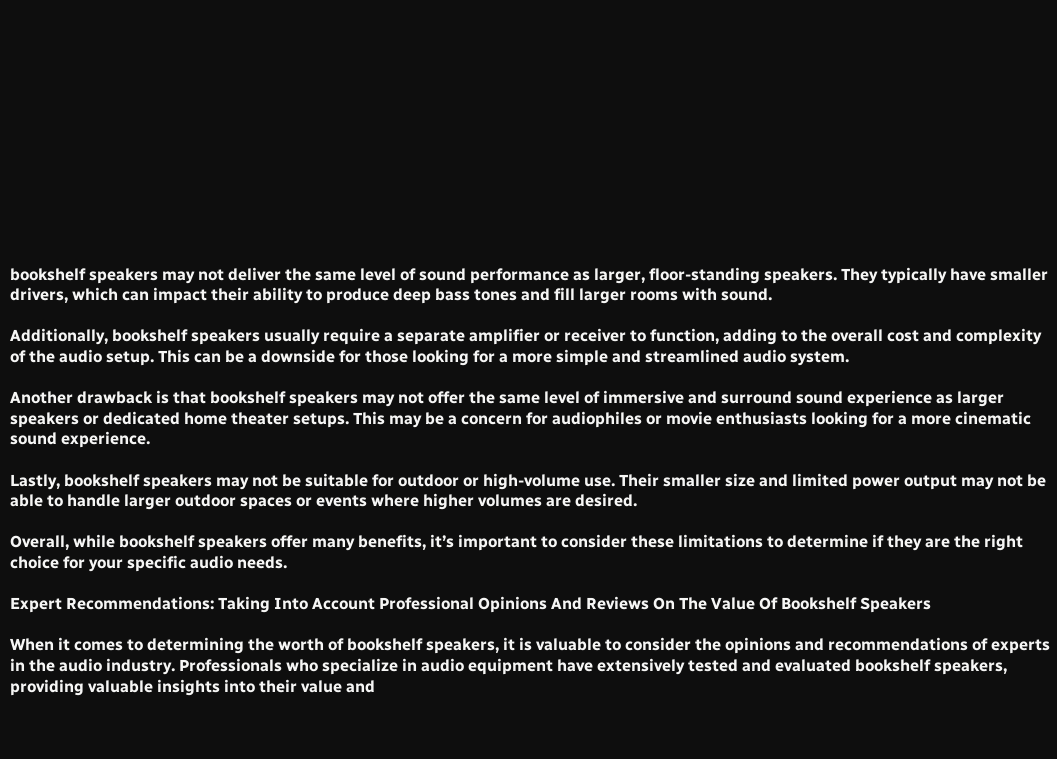bookshelf speakers may not deliver the same level of sound performance as larger, floor-standing speakers. They typically have smaller drivers, which can impact their ability to produce deep bass tones and fill larger rooms with sound.

Additionally, bookshelf speakers usually require a separate amplifier or receiver to function, adding to the overall cost and complexity of the audio setup. This can be a downside for those looking for a more simple and streamlined audio system.

Another drawback is that bookshelf speakers may not offer the same level of immersive and surround sound experience as larger speakers or dedicated home theater setups. This may be a concern for audiophiles or movie enthusiasts looking for a more cinematic sound experience.

Lastly, bookshelf speakers may not be suitable for outdoor or high-volume use. Their smaller size and limited power output may not be able to handle larger outdoor spaces or events where higher volumes are desired.

Overall, while bookshelf speakers offer many benefits, it’s important to consider these limitations to determine if they are the right choice for your specific audio needs.

Expert Recommendations: Taking Into Account Professional Opinions And Reviews On The Value Of Bookshelf Speakers

When it comes to determining the worth of bookshelf speakers, it is valuable to consider the opinions and recommendations of experts in the audio industry. Professionals who specialize in audio equipment have extensively tested and evaluated bookshelf speakers, providing valuable insights into their value and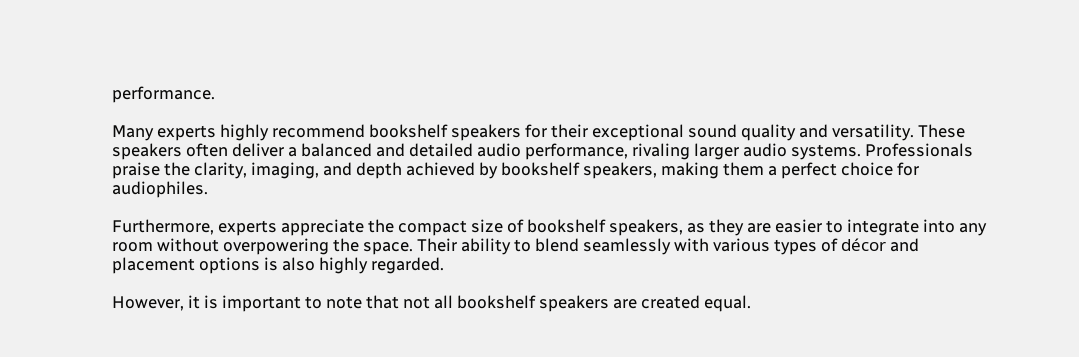performance.

Many experts highly recommend bookshelf speakers for their exceptional sound quality and versatility. These speakers often deliver a balanced and detailed audio performance, rivaling larger audio systems. Professionals praise the clarity, imaging, and depth achieved by bookshelf speakers, making them a perfect choice for audiophiles.

Furthermore, experts appreciate the compact size of bookshelf speakers, as they are easier to integrate into any room without overpowering the space. Their ability to blend seamlessly with various types of décor and placement options is also highly regarded.

However, it is important to note that not all bookshelf speakers are created equal.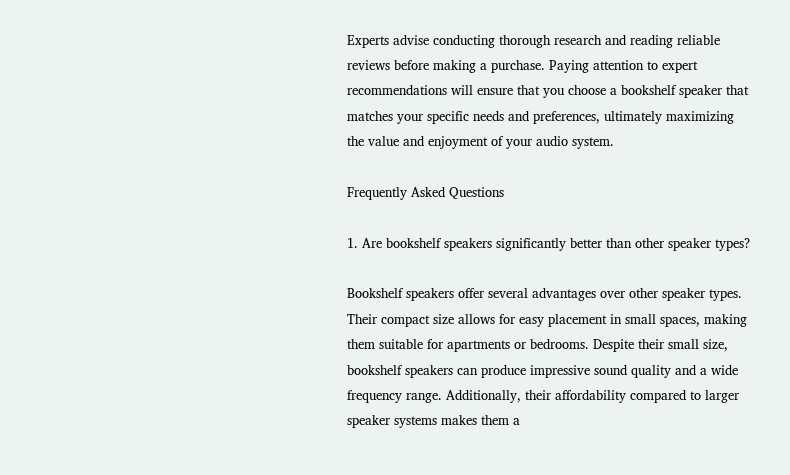Experts advise conducting thorough research and reading reliable reviews before making a purchase. Paying attention to expert recommendations will ensure that you choose a bookshelf speaker that matches your specific needs and preferences, ultimately maximizing the value and enjoyment of your audio system.

Frequently Asked Questions

1. Are bookshelf speakers significantly better than other speaker types?

Bookshelf speakers offer several advantages over other speaker types. Their compact size allows for easy placement in small spaces, making them suitable for apartments or bedrooms. Despite their small size, bookshelf speakers can produce impressive sound quality and a wide frequency range. Additionally, their affordability compared to larger speaker systems makes them a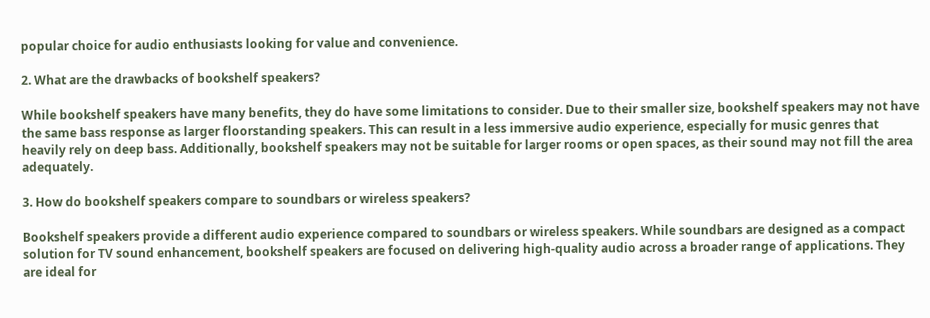popular choice for audio enthusiasts looking for value and convenience.

2. What are the drawbacks of bookshelf speakers?

While bookshelf speakers have many benefits, they do have some limitations to consider. Due to their smaller size, bookshelf speakers may not have the same bass response as larger floorstanding speakers. This can result in a less immersive audio experience, especially for music genres that heavily rely on deep bass. Additionally, bookshelf speakers may not be suitable for larger rooms or open spaces, as their sound may not fill the area adequately.

3. How do bookshelf speakers compare to soundbars or wireless speakers?

Bookshelf speakers provide a different audio experience compared to soundbars or wireless speakers. While soundbars are designed as a compact solution for TV sound enhancement, bookshelf speakers are focused on delivering high-quality audio across a broader range of applications. They are ideal for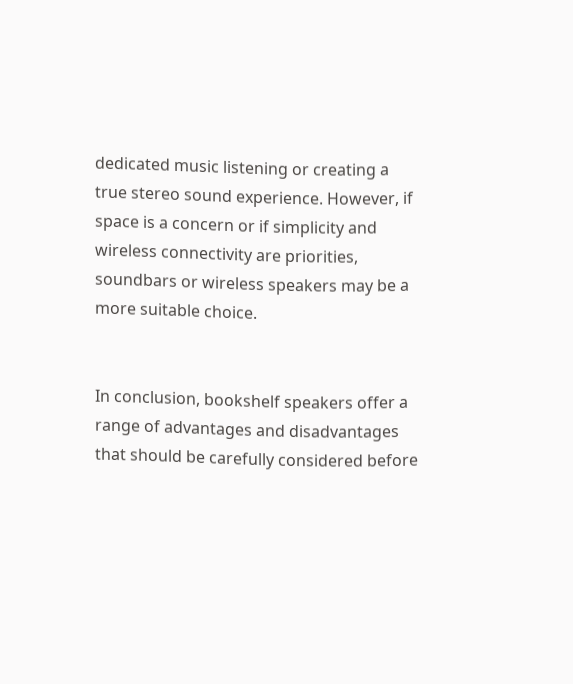dedicated music listening or creating a true stereo sound experience. However, if space is a concern or if simplicity and wireless connectivity are priorities, soundbars or wireless speakers may be a more suitable choice.


In conclusion, bookshelf speakers offer a range of advantages and disadvantages that should be carefully considered before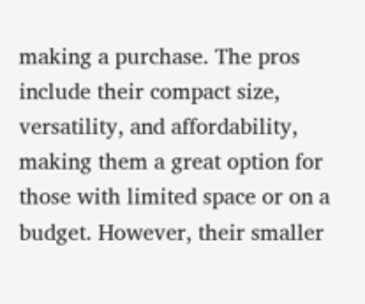making a purchase. The pros include their compact size, versatility, and affordability, making them a great option for those with limited space or on a budget. However, their smaller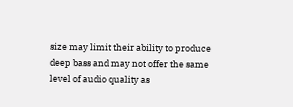size may limit their ability to produce deep bass and may not offer the same level of audio quality as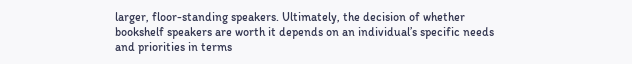larger, floor-standing speakers. Ultimately, the decision of whether bookshelf speakers are worth it depends on an individual’s specific needs and priorities in terms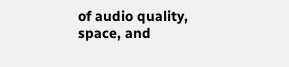of audio quality, space, and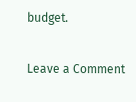budget.

Leave a Comment